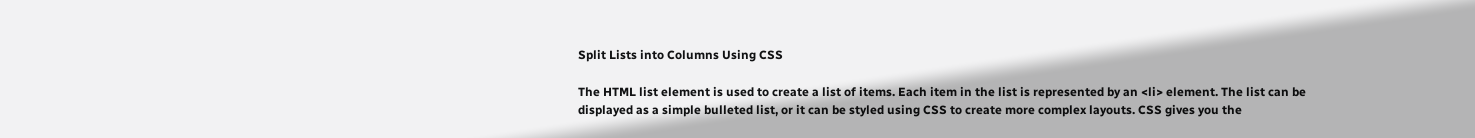Split Lists into Columns Using CSS

The HTML list element is used to create a list of items. Each item in the list is represented by an <li> element. The list can be displayed as a simple bulleted list, or it can be styled using CSS to create more complex layouts. CSS gives you the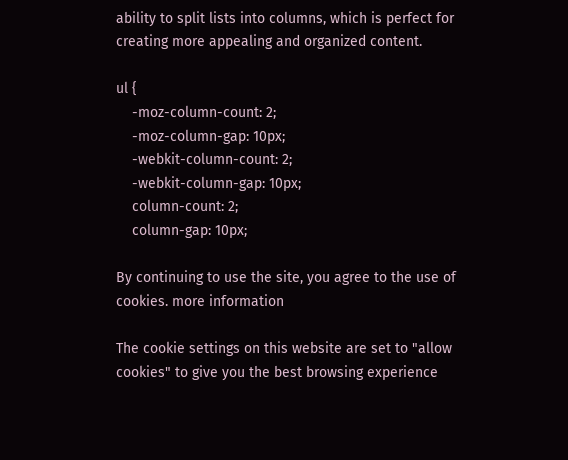ability to split lists into columns, which is perfect for creating more appealing and organized content.

ul {
    -moz-column-count: 2;
    -moz-column-gap: 10px;
    -webkit-column-count: 2;
    -webkit-column-gap: 10px;
    column-count: 2;
    column-gap: 10px;

By continuing to use the site, you agree to the use of cookies. more information

The cookie settings on this website are set to "allow cookies" to give you the best browsing experience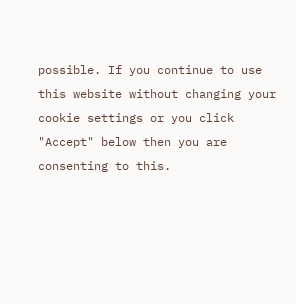possible. If you continue to use this website without changing your cookie settings or you click "Accept" below then you are consenting to this.